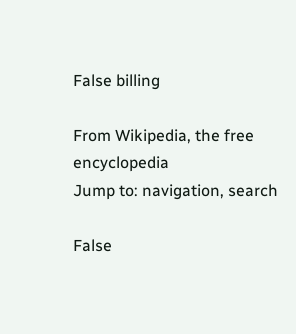False billing

From Wikipedia, the free encyclopedia
Jump to: navigation, search

False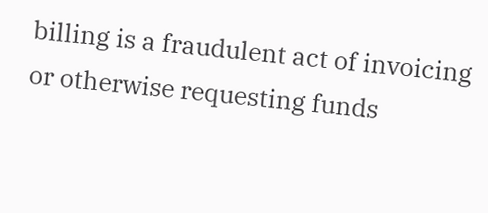billing is a fraudulent act of invoicing or otherwise requesting funds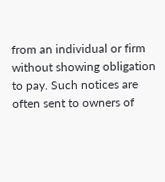from an individual or firm without showing obligation to pay. Such notices are often sent to owners of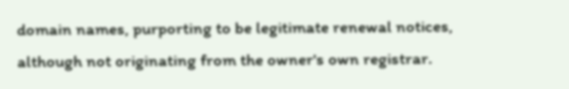domain names, purporting to be legitimate renewal notices, although not originating from the owner's own registrar.